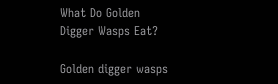What Do Golden Digger Wasps Eat?

Golden digger wasps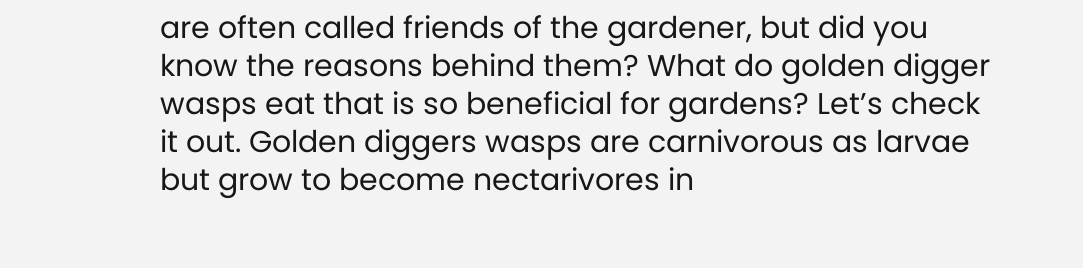are often called friends of the gardener, but did you know the reasons behind them? What do golden digger wasps eat that is so beneficial for gardens? Let’s check it out. Golden diggers wasps are carnivorous as larvae but grow to become nectarivores in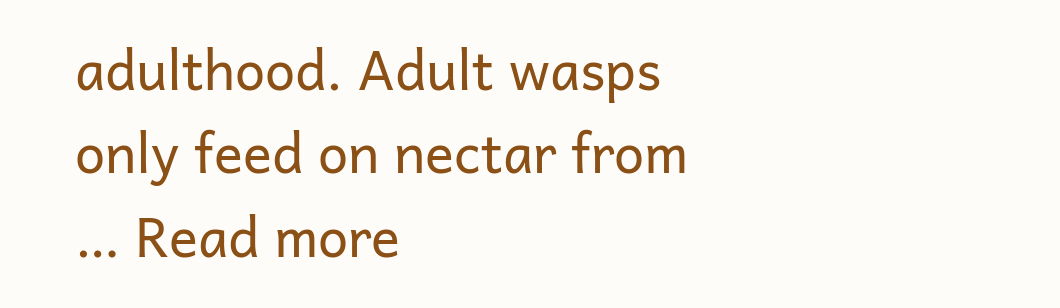adulthood. Adult wasps only feed on nectar from … Read more